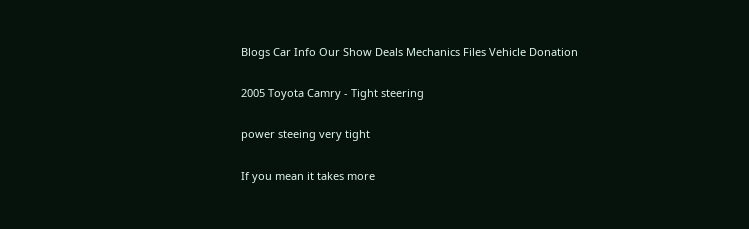Blogs Car Info Our Show Deals Mechanics Files Vehicle Donation

2005 Toyota Camry - Tight steering

power steeing very tight

If you mean it takes more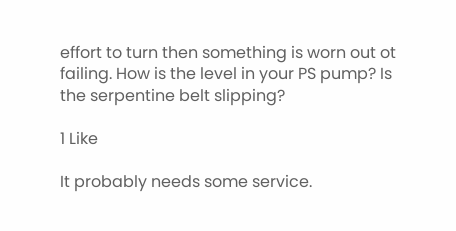effort to turn then something is worn out ot failing. How is the level in your PS pump? Is the serpentine belt slipping?

1 Like

It probably needs some service.